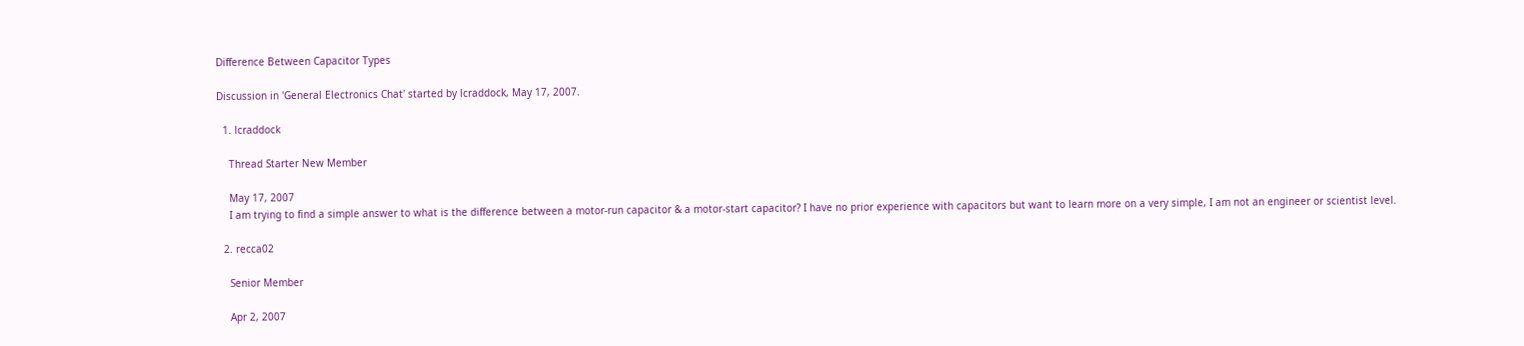Difference Between Capacitor Types

Discussion in 'General Electronics Chat' started by lcraddock, May 17, 2007.

  1. lcraddock

    Thread Starter New Member

    May 17, 2007
    I am trying to find a simple answer to what is the difference between a motor-run capacitor & a motor-start capacitor? I have no prior experience with capacitors but want to learn more on a very simple, I am not an engineer or scientist level.

  2. recca02

    Senior Member

    Apr 2, 2007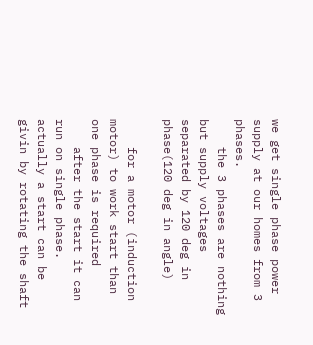we get single phase power supply at our homes from 3 phases.
    the 3 phases are nothing but supply voltages separated by 120 deg in phase(120 deg in angle)

    for a motor (induction motor) to work start than one phase is required
    after the start it can run on single phase. actually a start can be givin by rotating the shaft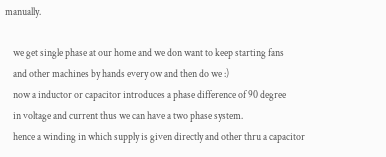manually.

    we get single phase at our home and we don want to keep starting fans
    and other machines by hands every ow and then do we :)
    now a inductor or capacitor introduces a phase difference of 90 degree
    in voltage and current thus we can have a two phase system.
    hence a winding in which supply is given directly and other thru a capacitor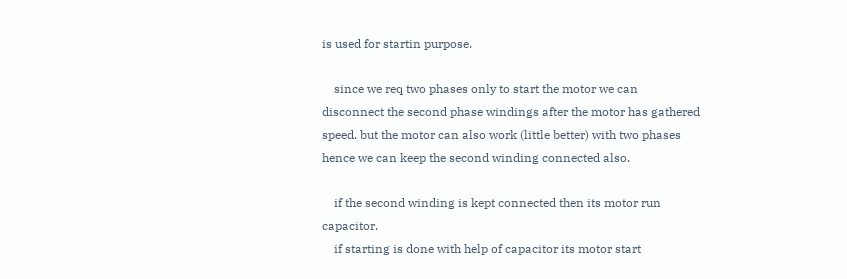is used for startin purpose.

    since we req two phases only to start the motor we can disconnect the second phase windings after the motor has gathered speed. but the motor can also work (little better) with two phases hence we can keep the second winding connected also.

    if the second winding is kept connected then its motor run capacitor.
    if starting is done with help of capacitor its motor start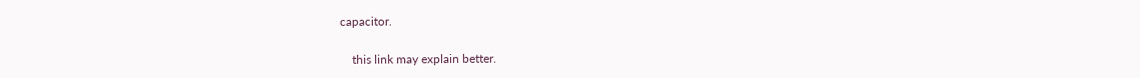capacitor.

    this link may explain better.